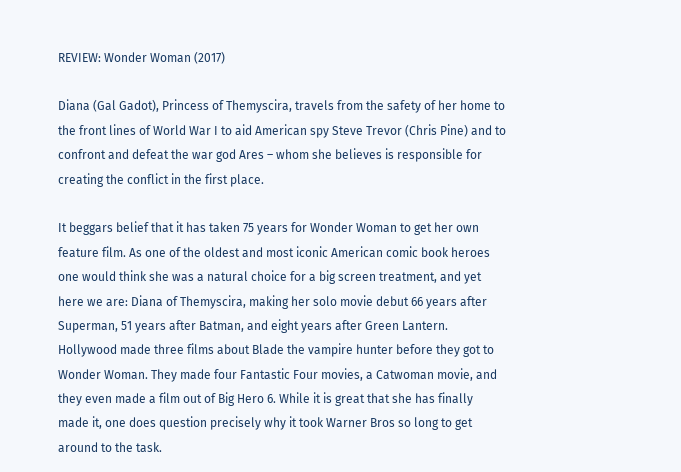REVIEW: Wonder Woman (2017)

Diana (Gal Gadot), Princess of Themyscira, travels from the safety of her home to the front lines of World War I to aid American spy Steve Trevor (Chris Pine) and to confront and defeat the war god Ares – whom she believes is responsible for creating the conflict in the first place.

It beggars belief that it has taken 75 years for Wonder Woman to get her own feature film. As one of the oldest and most iconic American comic book heroes one would think she was a natural choice for a big screen treatment, and yet here we are: Diana of Themyscira, making her solo movie debut 66 years after Superman, 51 years after Batman, and eight years after Green Lantern. Hollywood made three films about Blade the vampire hunter before they got to Wonder Woman. They made four Fantastic Four movies, a Catwoman movie, and they even made a film out of Big Hero 6. While it is great that she has finally made it, one does question precisely why it took Warner Bros so long to get around to the task.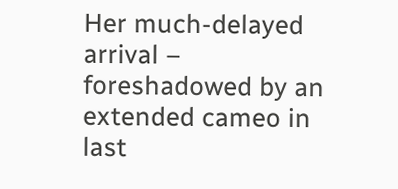Her much-delayed arrival – foreshadowed by an extended cameo in last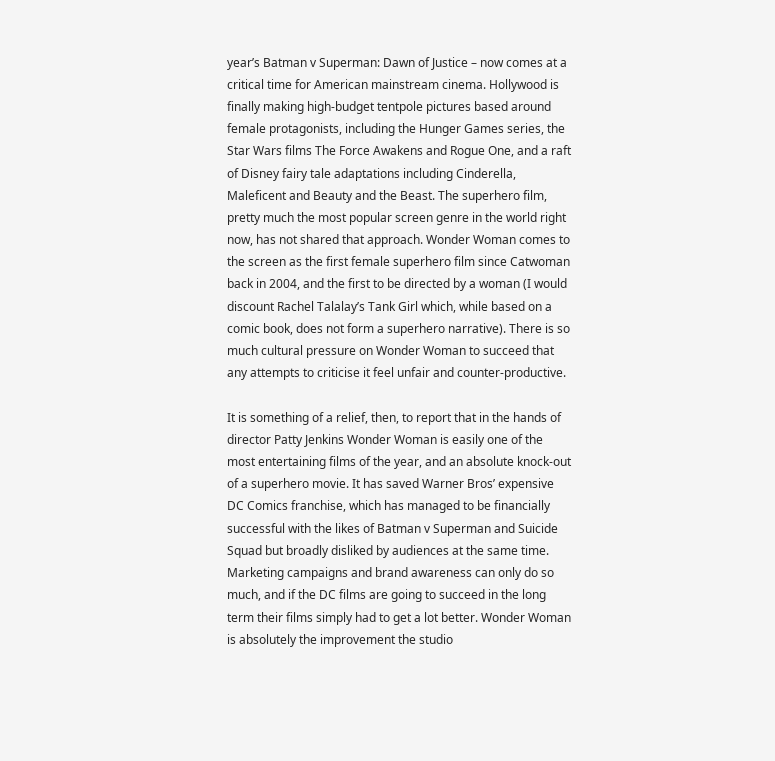year’s Batman v Superman: Dawn of Justice – now comes at a critical time for American mainstream cinema. Hollywood is finally making high-budget tentpole pictures based around female protagonists, including the Hunger Games series, the Star Wars films The Force Awakens and Rogue One, and a raft of Disney fairy tale adaptations including Cinderella, Maleficent and Beauty and the Beast. The superhero film, pretty much the most popular screen genre in the world right now, has not shared that approach. Wonder Woman comes to the screen as the first female superhero film since Catwoman back in 2004, and the first to be directed by a woman (I would discount Rachel Talalay’s Tank Girl which, while based on a comic book, does not form a superhero narrative). There is so much cultural pressure on Wonder Woman to succeed that any attempts to criticise it feel unfair and counter-productive.

It is something of a relief, then, to report that in the hands of director Patty Jenkins Wonder Woman is easily one of the most entertaining films of the year, and an absolute knock-out of a superhero movie. It has saved Warner Bros’ expensive DC Comics franchise, which has managed to be financially successful with the likes of Batman v Superman and Suicide Squad but broadly disliked by audiences at the same time. Marketing campaigns and brand awareness can only do so much, and if the DC films are going to succeed in the long term their films simply had to get a lot better. Wonder Woman is absolutely the improvement the studio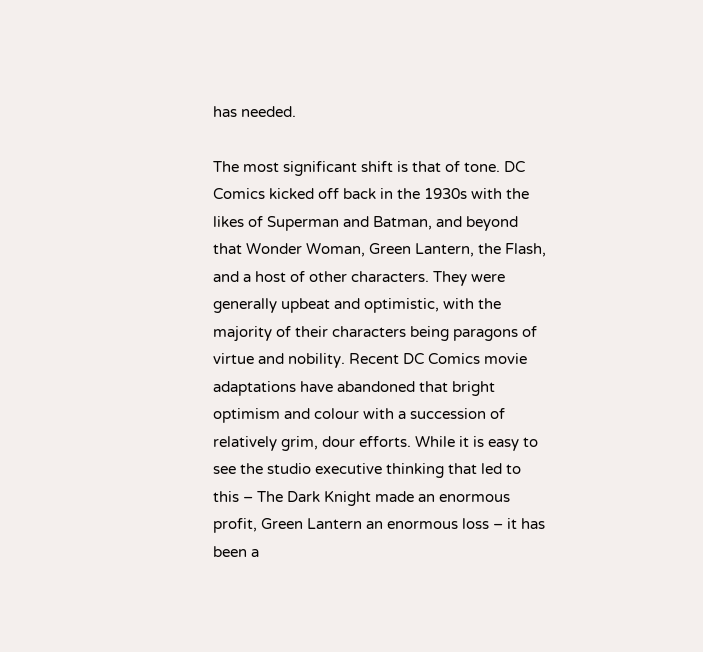has needed.

The most significant shift is that of tone. DC Comics kicked off back in the 1930s with the likes of Superman and Batman, and beyond that Wonder Woman, Green Lantern, the Flash, and a host of other characters. They were generally upbeat and optimistic, with the majority of their characters being paragons of virtue and nobility. Recent DC Comics movie adaptations have abandoned that bright optimism and colour with a succession of relatively grim, dour efforts. While it is easy to see the studio executive thinking that led to this – The Dark Knight made an enormous profit, Green Lantern an enormous loss – it has been a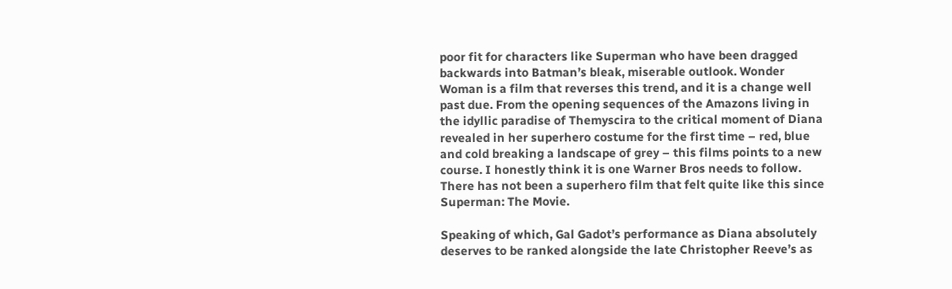poor fit for characters like Superman who have been dragged backwards into Batman’s bleak, miserable outlook. Wonder Woman is a film that reverses this trend, and it is a change well past due. From the opening sequences of the Amazons living in the idyllic paradise of Themyscira to the critical moment of Diana revealed in her superhero costume for the first time – red, blue and cold breaking a landscape of grey – this films points to a new course. I honestly think it is one Warner Bros needs to follow. There has not been a superhero film that felt quite like this since Superman: The Movie.

Speaking of which, Gal Gadot’s performance as Diana absolutely deserves to be ranked alongside the late Christopher Reeve’s as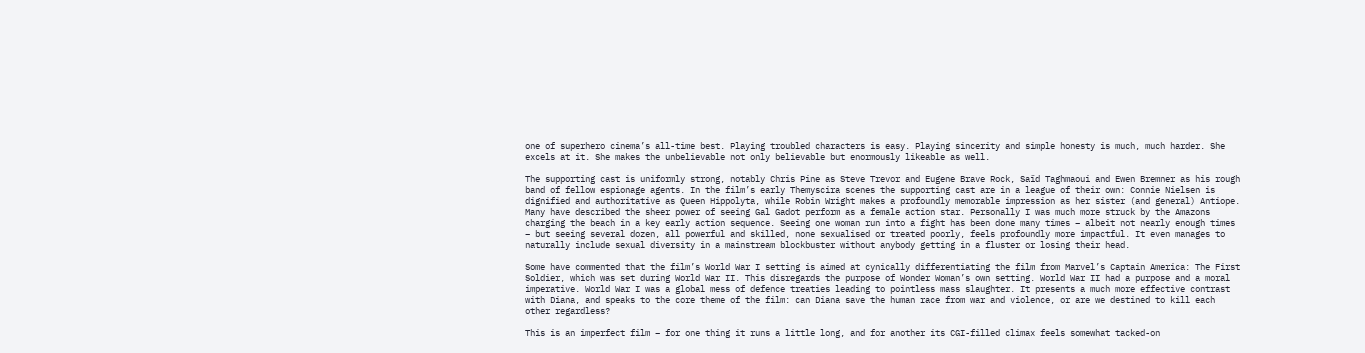one of superhero cinema’s all-time best. Playing troubled characters is easy. Playing sincerity and simple honesty is much, much harder. She excels at it. She makes the unbelievable not only believable but enormously likeable as well.

The supporting cast is uniformly strong, notably Chris Pine as Steve Trevor and Eugene Brave Rock, Saïd Taghmaoui and Ewen Bremner as his rough band of fellow espionage agents. In the film’s early Themyscira scenes the supporting cast are in a league of their own: Connie Nielsen is dignified and authoritative as Queen Hippolyta, while Robin Wright makes a profoundly memorable impression as her sister (and general) Antiope. Many have described the sheer power of seeing Gal Gadot perform as a female action star. Personally I was much more struck by the Amazons charging the beach in a key early action sequence. Seeing one woman run into a fight has been done many times – albeit not nearly enough times – but seeing several dozen, all powerful and skilled, none sexualised or treated poorly, feels profoundly more impactful. It even manages to naturally include sexual diversity in a mainstream blockbuster without anybody getting in a fluster or losing their head.

Some have commented that the film’s World War I setting is aimed at cynically differentiating the film from Marvel’s Captain America: The First Soldier, which was set during World War II. This disregards the purpose of Wonder Woman’s own setting. World War II had a purpose and a moral imperative. World War I was a global mess of defence treaties leading to pointless mass slaughter. It presents a much more effective contrast with Diana, and speaks to the core theme of the film: can Diana save the human race from war and violence, or are we destined to kill each other regardless?

This is an imperfect film – for one thing it runs a little long, and for another its CGI-filled climax feels somewhat tacked-on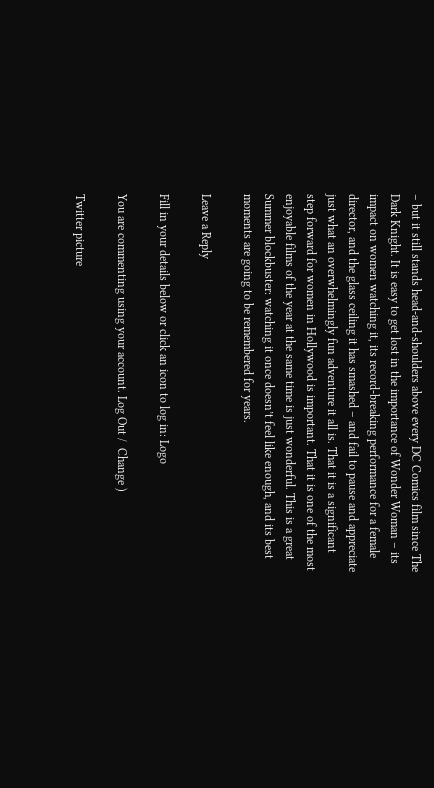– but it still stands head-and-shoulders above every DC Comics film since The Dark Knight. It is easy to get lost in the importance of Wonder Woman – its impact on women watching it, its record-breaking performance for a female director, and the glass ceiling it has smashed – and fail to pause and appreciate just what an overwhelmingly fun adventure it all is. That it is a significant step forward for women in Hollywood is important. That it is one of the most enjoyable films of the year at the same time is just wonderful. This is a great Summer blockbuster: watching it once doesn’t feel like enough, and its best moments are going to be remembered for years.

Leave a Reply

Fill in your details below or click an icon to log in: Logo

You are commenting using your account. Log Out /  Change )

Twitter picture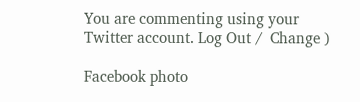You are commenting using your Twitter account. Log Out /  Change )

Facebook photo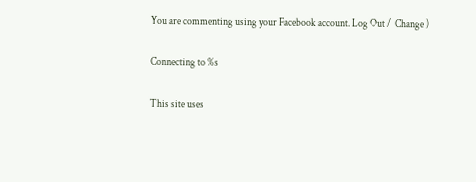You are commenting using your Facebook account. Log Out /  Change )

Connecting to %s

This site uses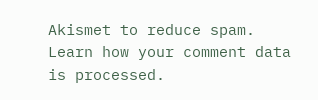Akismet to reduce spam. Learn how your comment data is processed.